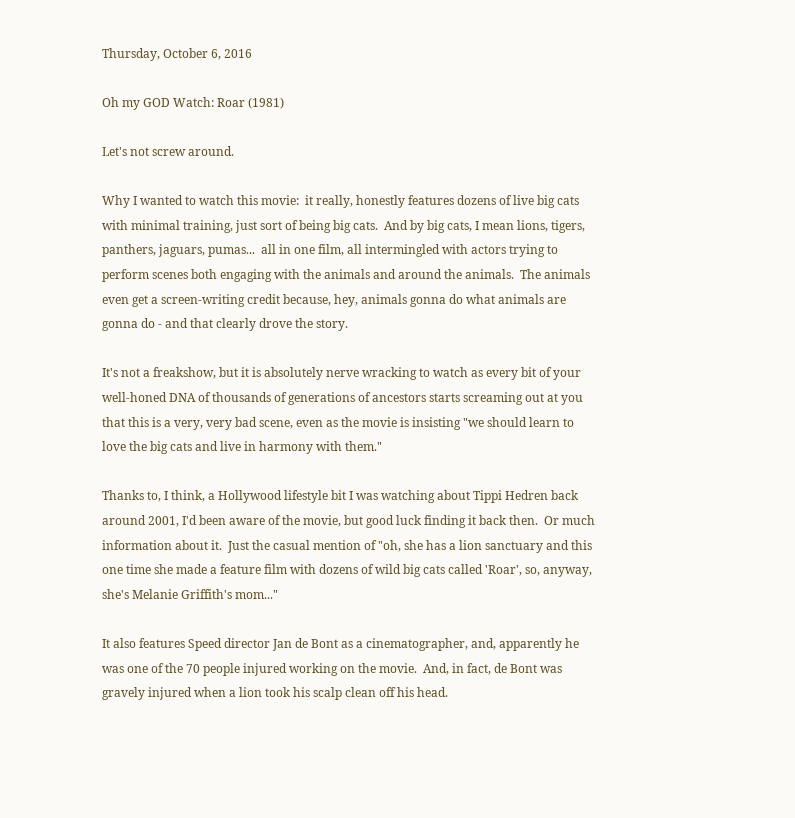Thursday, October 6, 2016

Oh my GOD Watch: Roar (1981)

Let's not screw around.

Why I wanted to watch this movie:  it really, honestly features dozens of live big cats with minimal training, just sort of being big cats.  And by big cats, I mean lions, tigers, panthers, jaguars, pumas...  all in one film, all intermingled with actors trying to perform scenes both engaging with the animals and around the animals.  The animals even get a screen-writing credit because, hey, animals gonna do what animals are gonna do - and that clearly drove the story.

It's not a freakshow, but it is absolutely nerve wracking to watch as every bit of your well-honed DNA of thousands of generations of ancestors starts screaming out at you that this is a very, very bad scene, even as the movie is insisting "we should learn to love the big cats and live in harmony with them."

Thanks to, I think, a Hollywood lifestyle bit I was watching about Tippi Hedren back around 2001, I'd been aware of the movie, but good luck finding it back then.  Or much information about it.  Just the casual mention of "oh, she has a lion sanctuary and this one time she made a feature film with dozens of wild big cats called 'Roar', so, anyway, she's Melanie Griffith's mom..."

It also features Speed director Jan de Bont as a cinematographer, and, apparently he was one of the 70 people injured working on the movie.  And, in fact, de Bont was gravely injured when a lion took his scalp clean off his head.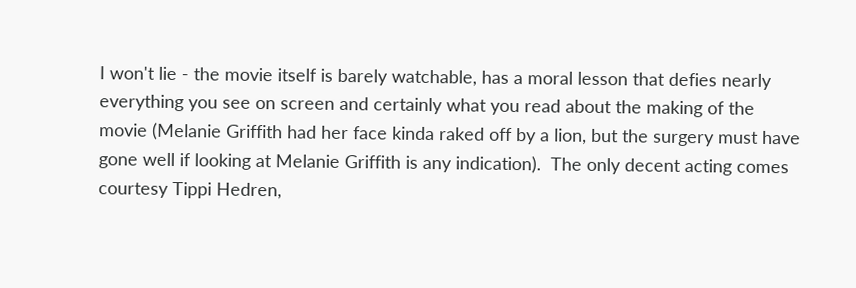I won't lie - the movie itself is barely watchable, has a moral lesson that defies nearly everything you see on screen and certainly what you read about the making of the movie (Melanie Griffith had her face kinda raked off by a lion, but the surgery must have gone well if looking at Melanie Griffith is any indication).  The only decent acting comes courtesy Tippi Hedren,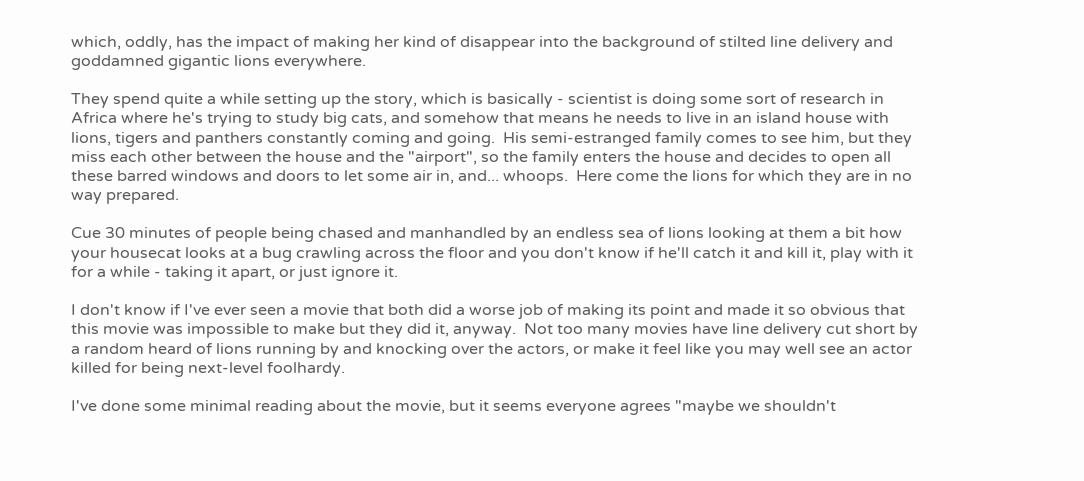which, oddly, has the impact of making her kind of disappear into the background of stilted line delivery and goddamned gigantic lions everywhere.

They spend quite a while setting up the story, which is basically - scientist is doing some sort of research in Africa where he's trying to study big cats, and somehow that means he needs to live in an island house with lions, tigers and panthers constantly coming and going.  His semi-estranged family comes to see him, but they miss each other between the house and the "airport", so the family enters the house and decides to open all these barred windows and doors to let some air in, and... whoops.  Here come the lions for which they are in no way prepared.

Cue 30 minutes of people being chased and manhandled by an endless sea of lions looking at them a bit how your housecat looks at a bug crawling across the floor and you don't know if he'll catch it and kill it, play with it for a while - taking it apart, or just ignore it.

I don't know if I've ever seen a movie that both did a worse job of making its point and made it so obvious that this movie was impossible to make but they did it, anyway.  Not too many movies have line delivery cut short by a random heard of lions running by and knocking over the actors, or make it feel like you may well see an actor killed for being next-level foolhardy.

I've done some minimal reading about the movie, but it seems everyone agrees "maybe we shouldn't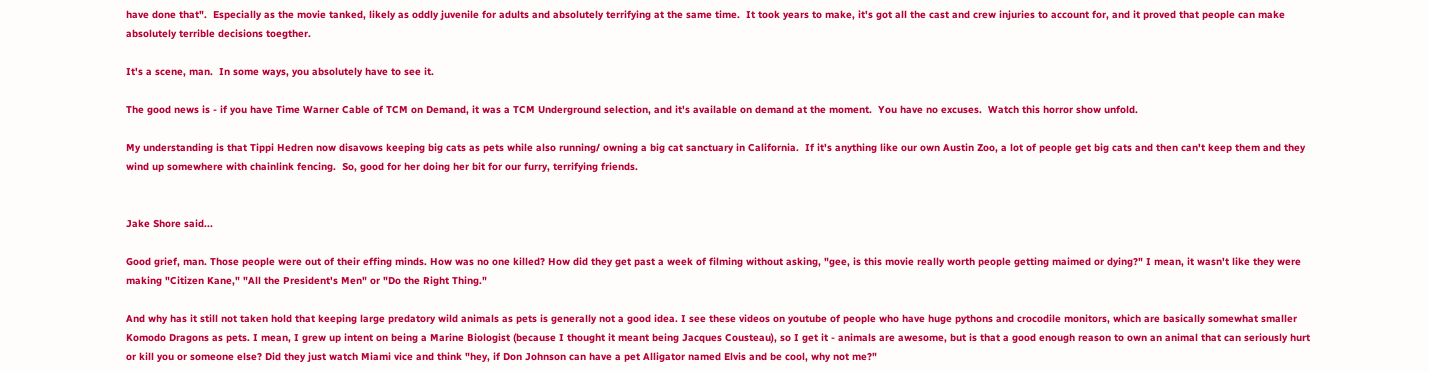have done that".  Especially as the movie tanked, likely as oddly juvenile for adults and absolutely terrifying at the same time.  It took years to make, it's got all the cast and crew injuries to account for, and it proved that people can make absolutely terrible decisions toegther.

It's a scene, man.  In some ways, you absolutely have to see it.

The good news is - if you have Time Warner Cable of TCM on Demand, it was a TCM Underground selection, and it's available on demand at the moment.  You have no excuses.  Watch this horror show unfold.

My understanding is that Tippi Hedren now disavows keeping big cats as pets while also running/ owning a big cat sanctuary in California.  If it's anything like our own Austin Zoo, a lot of people get big cats and then can't keep them and they wind up somewhere with chainlink fencing.  So, good for her doing her bit for our furry, terrifying friends.


Jake Shore said...

Good grief, man. Those people were out of their effing minds. How was no one killed? How did they get past a week of filming without asking, "gee, is this movie really worth people getting maimed or dying?" I mean, it wasn't like they were making "Citizen Kane," "All the President's Men" or "Do the Right Thing."

And why has it still not taken hold that keeping large predatory wild animals as pets is generally not a good idea. I see these videos on youtube of people who have huge pythons and crocodile monitors, which are basically somewhat smaller Komodo Dragons as pets. I mean, I grew up intent on being a Marine Biologist (because I thought it meant being Jacques Cousteau), so I get it - animals are awesome, but is that a good enough reason to own an animal that can seriously hurt or kill you or someone else? Did they just watch Miami vice and think "hey, if Don Johnson can have a pet Alligator named Elvis and be cool, why not me?"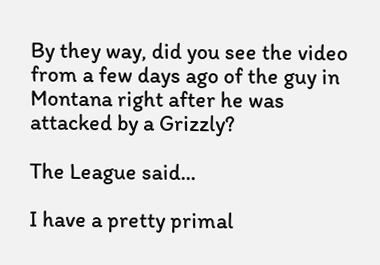By they way, did you see the video from a few days ago of the guy in Montana right after he was attacked by a Grizzly?

The League said...

I have a pretty primal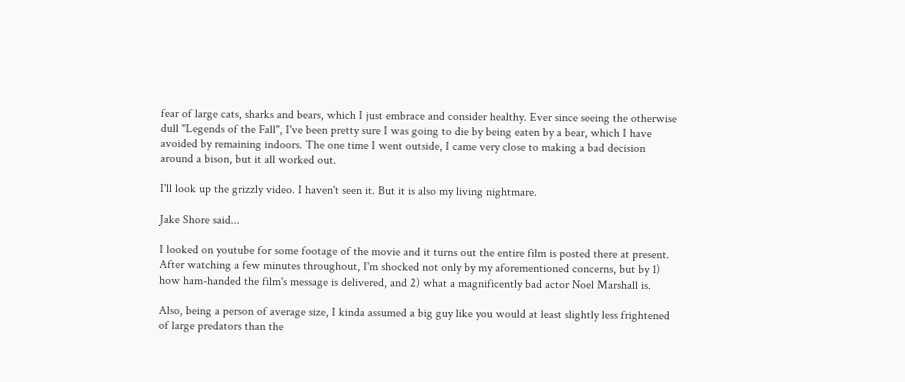fear of large cats, sharks and bears, which I just embrace and consider healthy. Ever since seeing the otherwise dull "Legends of the Fall", I've been pretty sure I was going to die by being eaten by a bear, which I have avoided by remaining indoors. The one time I went outside, I came very close to making a bad decision around a bison, but it all worked out.

I'll look up the grizzly video. I haven't seen it. But it is also my living nightmare.

Jake Shore said...

I looked on youtube for some footage of the movie and it turns out the entire film is posted there at present. After watching a few minutes throughout, I'm shocked not only by my aforementioned concerns, but by 1) how ham-handed the film's message is delivered, and 2) what a magnificently bad actor Noel Marshall is.

Also, being a person of average size, I kinda assumed a big guy like you would at least slightly less frightened of large predators than the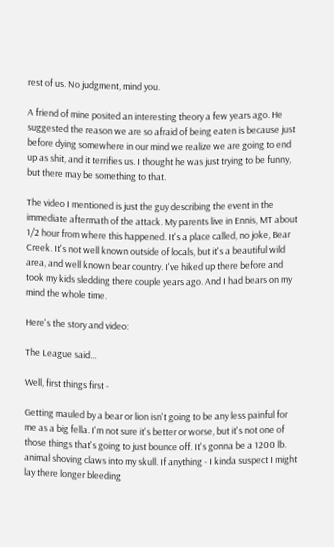rest of us. No judgment, mind you.

A friend of mine posited an interesting theory a few years ago. He suggested the reason we are so afraid of being eaten is because just before dying somewhere in our mind we realize we are going to end up as shit, and it terrifies us. I thought he was just trying to be funny, but there may be something to that.

The video I mentioned is just the guy describing the event in the immediate aftermath of the attack. My parents live in Ennis, MT about 1/2 hour from where this happened. It's a place called, no joke, Bear Creek. It's not well known outside of locals, but it's a beautiful wild area, and well known bear country. I've hiked up there before and took my kids sledding there couple years ago. And I had bears on my mind the whole time.

Here's the story and video:

The League said...

Well, first things first -

Getting mauled by a bear or lion isn't going to be any less painful for me as a big fella. I'm not sure it's better or worse, but it's not one of those things that's going to just bounce off. It's gonna be a 1200 lb. animal shoving claws into my skull. If anything - I kinda suspect I might lay there longer bleeding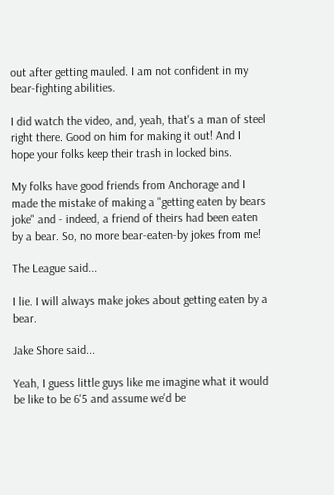out after getting mauled. I am not confident in my bear-fighting abilities.

I did watch the video, and, yeah, that's a man of steel right there. Good on him for making it out! And I hope your folks keep their trash in locked bins.

My folks have good friends from Anchorage and I made the mistake of making a "getting eaten by bears joke" and - indeed, a friend of theirs had been eaten by a bear. So, no more bear-eaten-by jokes from me!

The League said...

I lie. I will always make jokes about getting eaten by a bear.

Jake Shore said...

Yeah, I guess little guys like me imagine what it would be like to be 6'5 and assume we'd be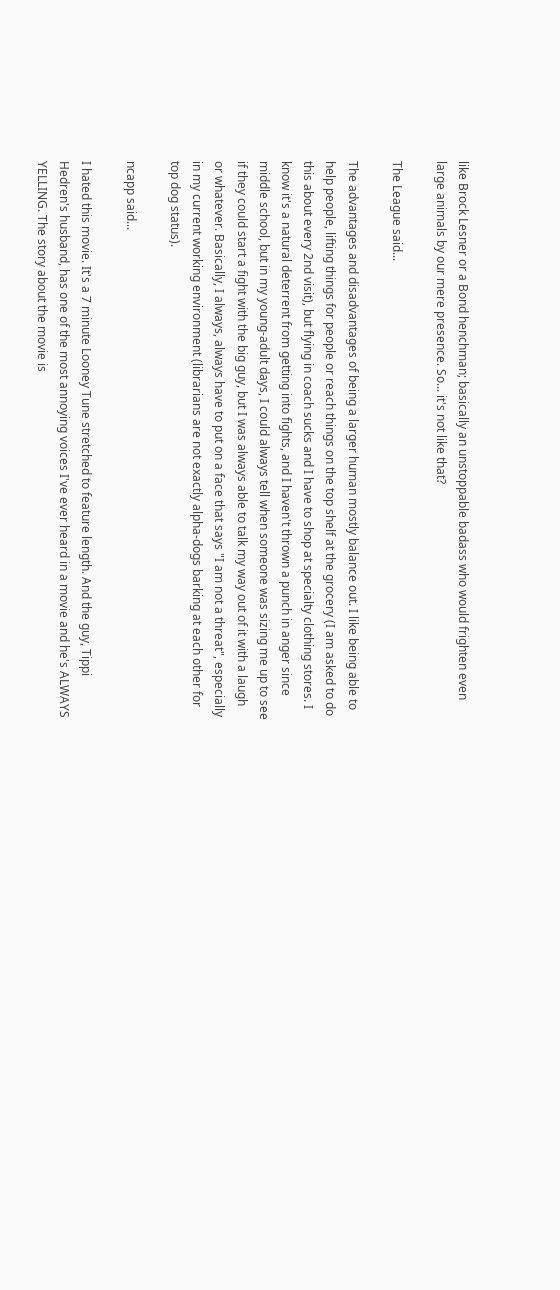like Brock Lesner or a Bond henchman; basically an unstoppable badass who would frighten even large animals by our mere presence. So... it's not like that?

The League said...

The advantages and disadvantages of being a larger human mostly balance out. I like being able to help people, lifting things for people or reach things on the top shelf at the grocery (I am asked to do this about every 2nd visit), but flying in coach sucks and I have to shop at specialty clothing stores. I know it's a natural deterrent from getting into fights, and I haven't thrown a punch in anger since middle school, but in my young-adult days, I could always tell when someone was sizing me up to see if they could start a fight with the big guy, but I was always able to talk my way out of it with a laugh or whatever. Basically, I always, always have to put on a face that says "I am not a threat", especially in my current working environment (librarians are not exactly alpha-dogs barking at each other for top dog status).

ncapp said...

I hated this movie. It's a 7 minute Looney Tune stretched to feature length. And the guy, Tippi Hedren's husband, has one of the most annoying voices I've ever heard in a movie and he's ALWAYS YELLING. The story about the movie is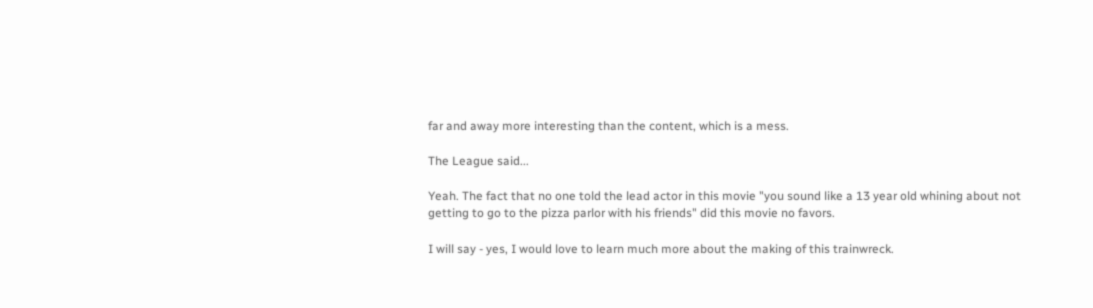far and away more interesting than the content, which is a mess.

The League said...

Yeah. The fact that no one told the lead actor in this movie "you sound like a 13 year old whining about not getting to go to the pizza parlor with his friends" did this movie no favors.

I will say - yes, I would love to learn much more about the making of this trainwreck.